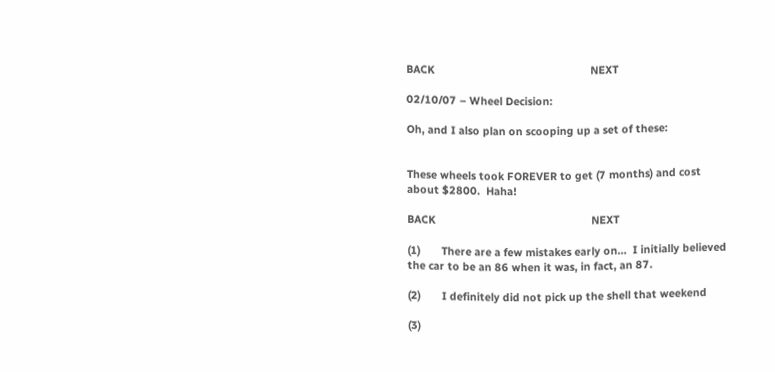BACK                                                    NEXT

02/10/07 – Wheel Decision:

Oh, and I also plan on scooping up a set of these:


These wheels took FOREVER to get (7 months) and cost about $2800.  Haha!

BACK                                                    NEXT

(1)       There are a few mistakes early on…  I initially believed the car to be an 86 when it was, in fact, an 87.

(2)       I definitely did not pick up the shell that weekend

(3)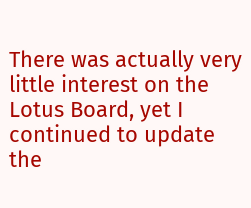There was actually very little interest on the Lotus Board, yet I continued to update the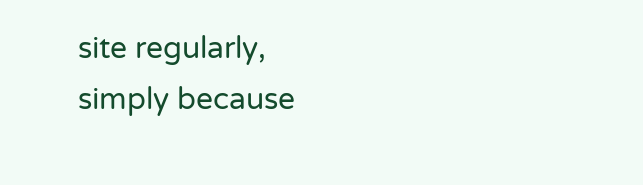site regularly, simply because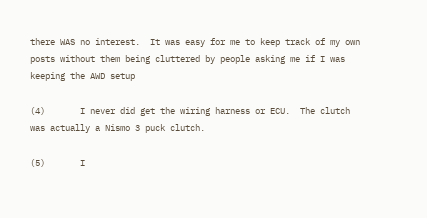there WAS no interest.  It was easy for me to keep track of my own posts without them being cluttered by people asking me if I was keeping the AWD setup

(4)       I never did get the wiring harness or ECU.  The clutch was actually a Nismo 3 puck clutch.

(5)       I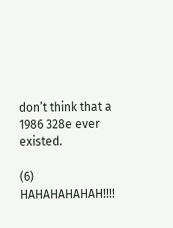don’t think that a 1986 328e ever existed.

(6)       HAHAHAHAHAH!!!!